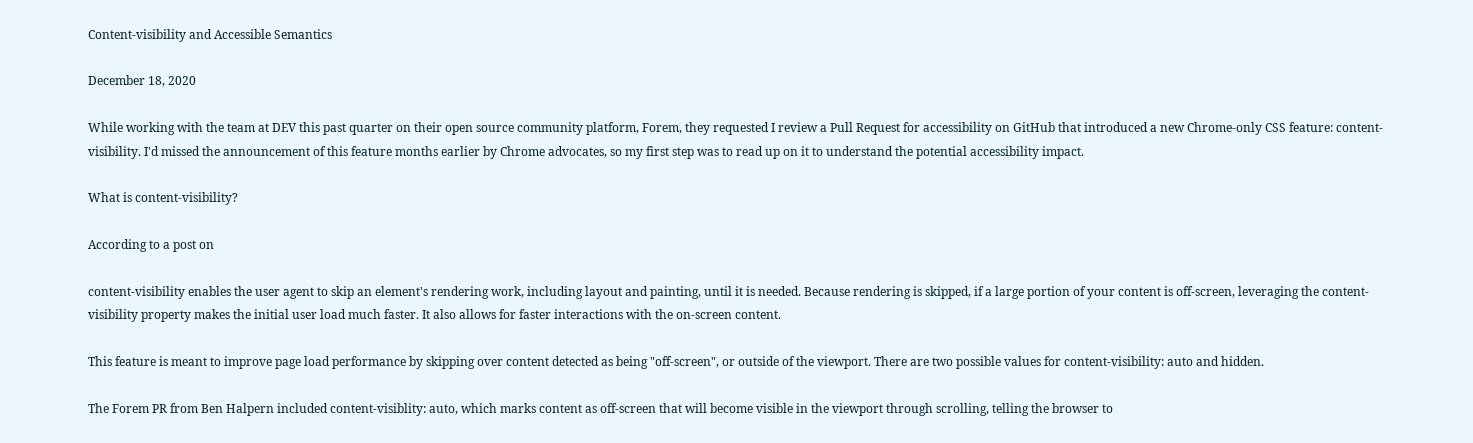Content-visibility and Accessible Semantics

December 18, 2020

While working with the team at DEV this past quarter on their open source community platform, Forem, they requested I review a Pull Request for accessibility on GitHub that introduced a new Chrome-only CSS feature: content-visibility. I'd missed the announcement of this feature months earlier by Chrome advocates, so my first step was to read up on it to understand the potential accessibility impact.

What is content-visibility?

According to a post on

content-visibility enables the user agent to skip an element's rendering work, including layout and painting, until it is needed. Because rendering is skipped, if a large portion of your content is off-screen, leveraging the content-visibility property makes the initial user load much faster. It also allows for faster interactions with the on-screen content.

This feature is meant to improve page load performance by skipping over content detected as being "off-screen", or outside of the viewport. There are two possible values for content-visibility: auto and hidden.

The Forem PR from Ben Halpern included content-visiblity: auto, which marks content as off-screen that will become visible in the viewport through scrolling, telling the browser to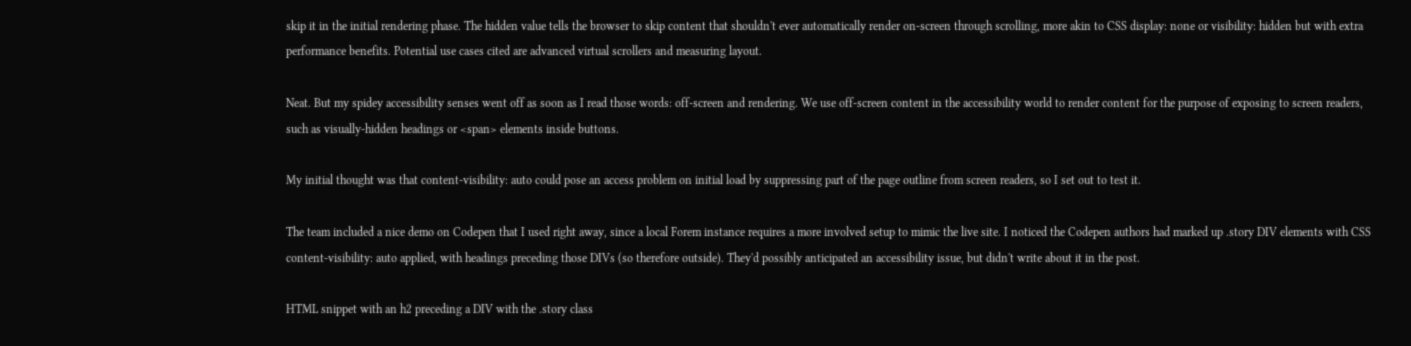skip it in the initial rendering phase. The hidden value tells the browser to skip content that shouldn't ever automatically render on-screen through scrolling, more akin to CSS display: none or visibility: hidden but with extra performance benefits. Potential use cases cited are advanced virtual scrollers and measuring layout.

Neat. But my spidey accessibility senses went off as soon as I read those words: off-screen and rendering. We use off-screen content in the accessibility world to render content for the purpose of exposing to screen readers, such as visually-hidden headings or <span> elements inside buttons.

My initial thought was that content-visibility: auto could pose an access problem on initial load by suppressing part of the page outline from screen readers, so I set out to test it.

The team included a nice demo on Codepen that I used right away, since a local Forem instance requires a more involved setup to mimic the live site. I noticed the Codepen authors had marked up .story DIV elements with CSS content-visibility: auto applied, with headings preceding those DIVs (so therefore outside). They'd possibly anticipated an accessibility issue, but didn't write about it in the post.

HTML snippet with an h2 preceding a DIV with the .story class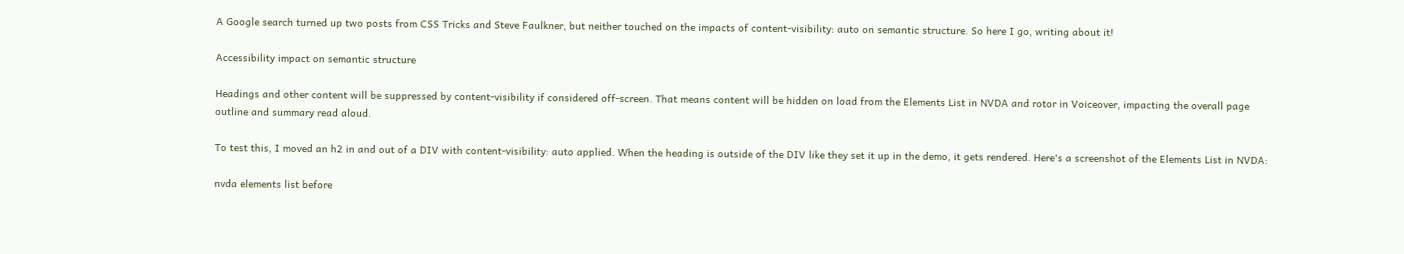A Google search turned up two posts from CSS Tricks and Steve Faulkner, but neither touched on the impacts of content-visibility: auto on semantic structure. So here I go, writing about it!

Accessibility impact on semantic structure

Headings and other content will be suppressed by content-visibility if considered off-screen. That means content will be hidden on load from the Elements List in NVDA and rotor in Voiceover, impacting the overall page outline and summary read aloud.

To test this, I moved an h2 in and out of a DIV with content-visibility: auto applied. When the heading is outside of the DIV like they set it up in the demo, it gets rendered. Here's a screenshot of the Elements List in NVDA:

nvda elements list before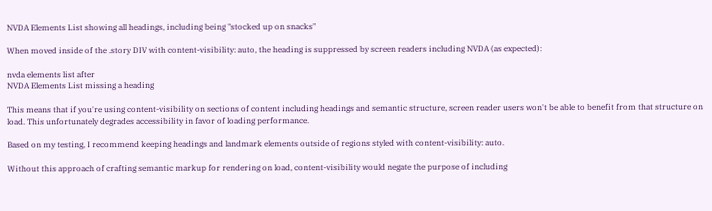NVDA Elements List showing all headings, including being "stocked up on snacks"

When moved inside of the .story DIV with content-visibility: auto, the heading is suppressed by screen readers including NVDA (as expected):

nvda elements list after
NVDA Elements List missing a heading

This means that if you're using content-visibility on sections of content including headings and semantic structure, screen reader users won't be able to benefit from that structure on load. This unfortunately degrades accessibility in favor of loading performance.

Based on my testing, I recommend keeping headings and landmark elements outside of regions styled with content-visibility: auto.

Without this approach of crafting semantic markup for rendering on load, content-visibility would negate the purpose of including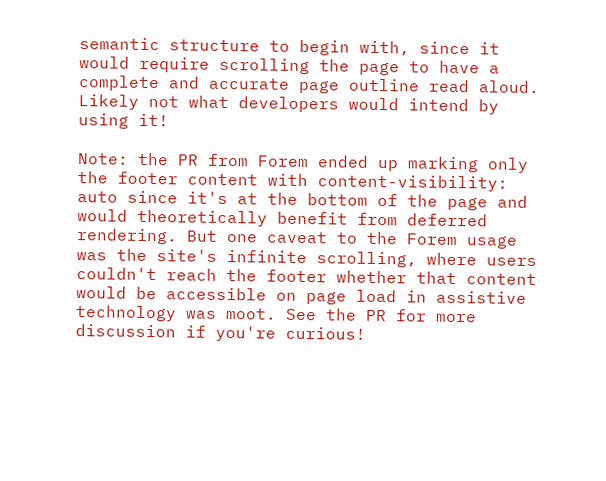semantic structure to begin with, since it would require scrolling the page to have a complete and accurate page outline read aloud. Likely not what developers would intend by using it!

Note: the PR from Forem ended up marking only the footer content with content-visibility: auto since it's at the bottom of the page and would theoretically benefit from deferred rendering. But one caveat to the Forem usage was the site's infinite scrolling, where users couldn't reach the footer whether that content would be accessible on page load in assistive technology was moot. See the PR for more discussion if you're curious!